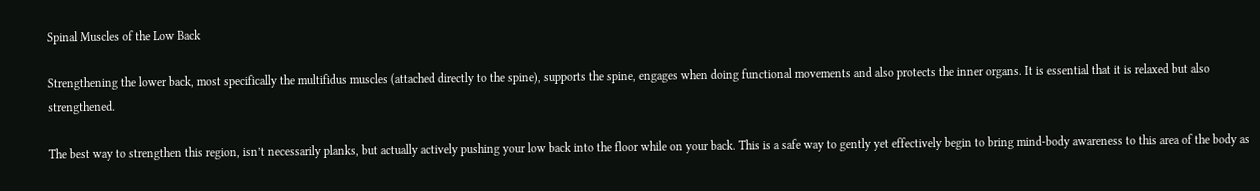Spinal Muscles of the Low Back

Strengthening the lower back, most specifically the multifidus muscles (attached directly to the spine), supports the spine, engages when doing functional movements and also protects the inner organs. It is essential that it is relaxed but also strengthened.

The best way to strengthen this region, isn’t necessarily planks, but actually actively pushing your low back into the floor while on your back. This is a safe way to gently yet effectively begin to bring mind-body awareness to this area of the body as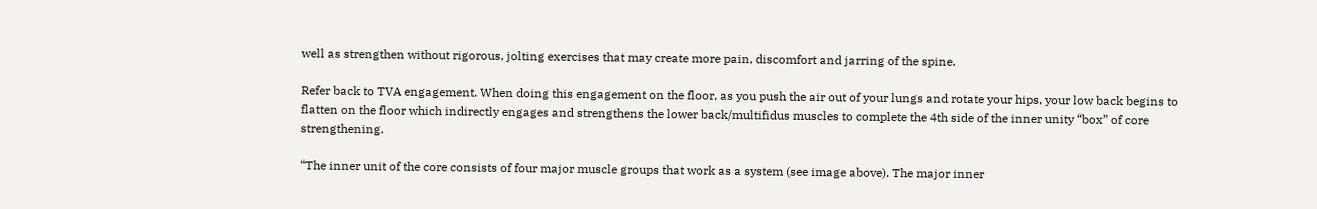well as strengthen without rigorous, jolting exercises that may create more pain, discomfort and jarring of the spine.

Refer back to TVA engagement. When doing this engagement on the floor, as you push the air out of your lungs and rotate your hips, your low back begins to flatten on the floor which indirectly engages and strengthens the lower back/multifidus muscles to complete the 4th side of the inner unity “box” of core strengthening.

“The inner unit of the core consists of four major muscle groups that work as a system (see image above). The major inner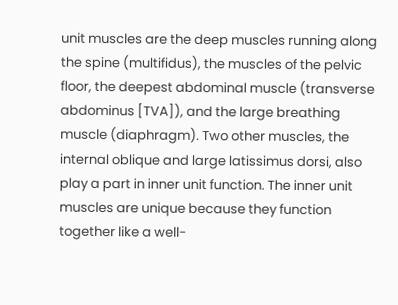unit muscles are the deep muscles running along the spine (multifidus), the muscles of the pelvic floor, the deepest abdominal muscle (transverse abdominus [TVA]), and the large breathing muscle (diaphragm). Two other muscles, the internal oblique and large latissimus dorsi, also play a part in inner unit function. The inner unit muscles are unique because they function together like a well-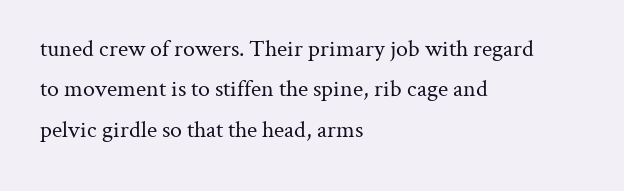tuned crew of rowers. Their primary job with regard to movement is to stiffen the spine, rib cage and pelvic girdle so that the head, arms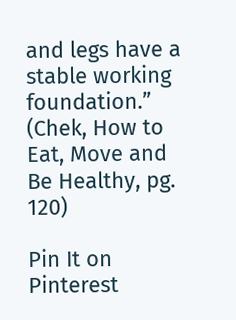and legs have a stable working foundation.” (Chek, How to Eat, Move and Be Healthy, pg. 120)

Pin It on Pinterest